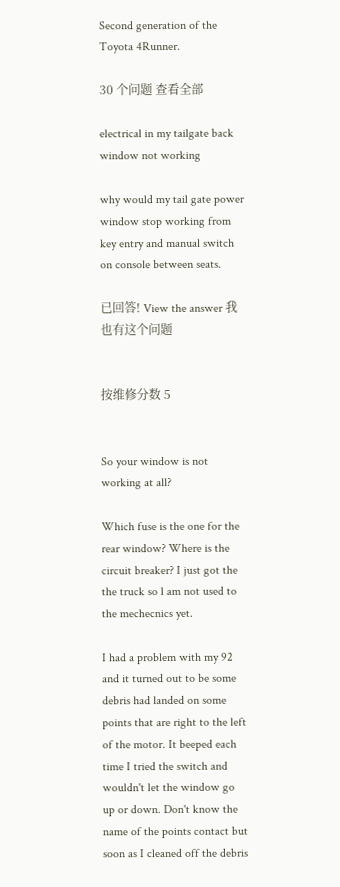Second generation of the Toyota 4Runner.

30 个问题 查看全部

electrical in my tailgate back window not working

why would my tail gate power window stop working from key entry and manual switch on console between seats.

已回答! View the answer 我也有这个问题


按维修分数 5


So your window is not working at all?

Which fuse is the one for the rear window? Where is the circuit breaker? I just got the the truck so l am not used to the mechecnics yet.

I had a problem with my 92 and it turned out to be some debris had landed on some points that are right to the left of the motor. It beeped each time I tried the switch and wouldn't let the window go up or down. Don't know the name of the points contact but soon as I cleaned off the debris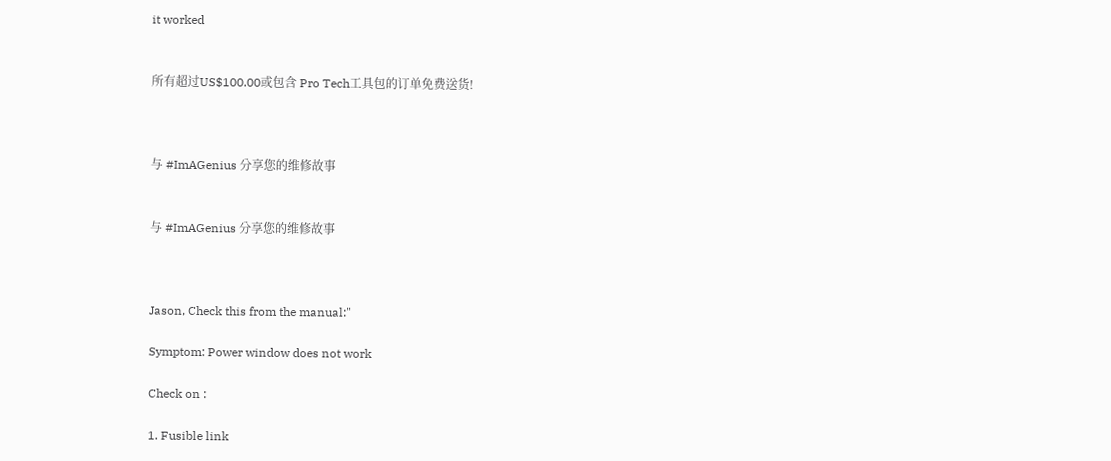it worked


所有超过US$100.00或包含 Pro Tech工具包的订单免费送货!



与 #ImAGenius 分享您的维修故事


与 #ImAGenius 分享您的维修故事



Jason, Check this from the manual:"

Symptom: Power window does not work

Check on :

1. Fusible link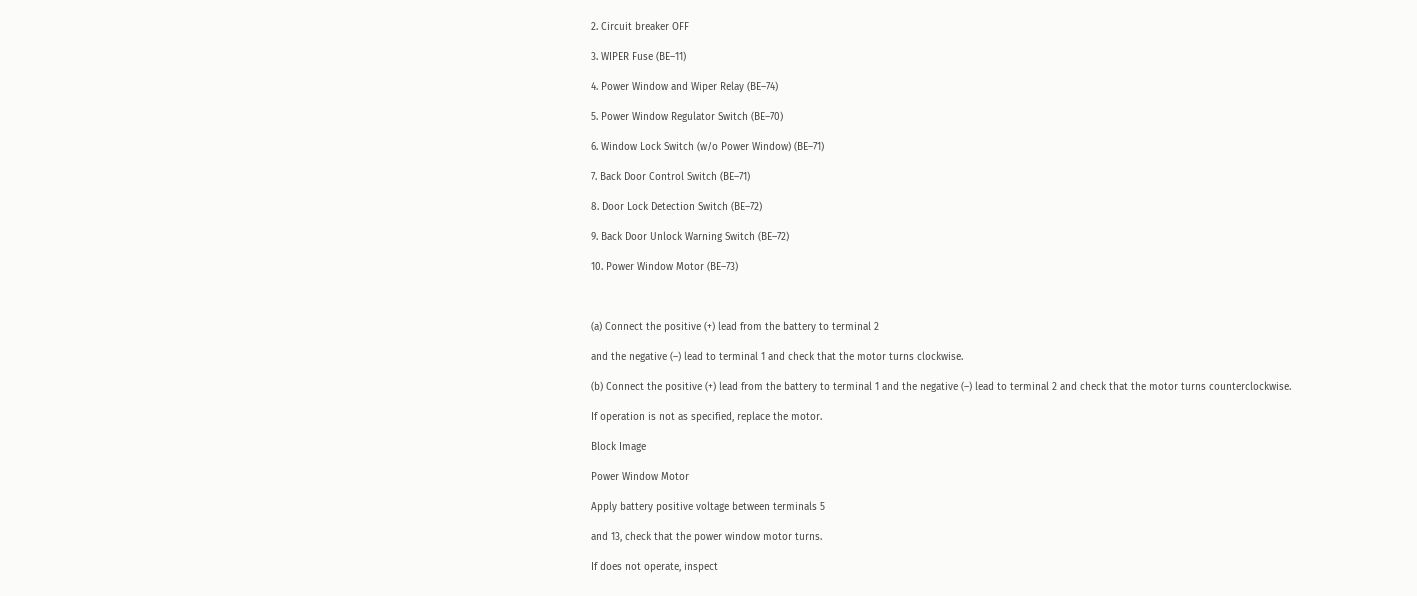2. Circuit breaker OFF

3. WIPER Fuse (BE–11)

4. Power Window and Wiper Relay (BE–74)

5. Power Window Regulator Switch (BE–70)

6. Window Lock Switch (w/o Power Window) (BE–71)

7. Back Door Control Switch (BE–71)

8. Door Lock Detection Switch (BE–72)

9. Back Door Unlock Warning Switch (BE–72)

10. Power Window Motor (BE–73)



(a) Connect the positive (+) lead from the battery to terminal 2

and the negative (–) lead to terminal 1 and check that the motor turns clockwise.

(b) Connect the positive (+) lead from the battery to terminal 1 and the negative (–) lead to terminal 2 and check that the motor turns counterclockwise.

If operation is not as specified, replace the motor.

Block Image

Power Window Motor

Apply battery positive voltage between terminals 5

and 13, check that the power window motor turns.

If does not operate, inspect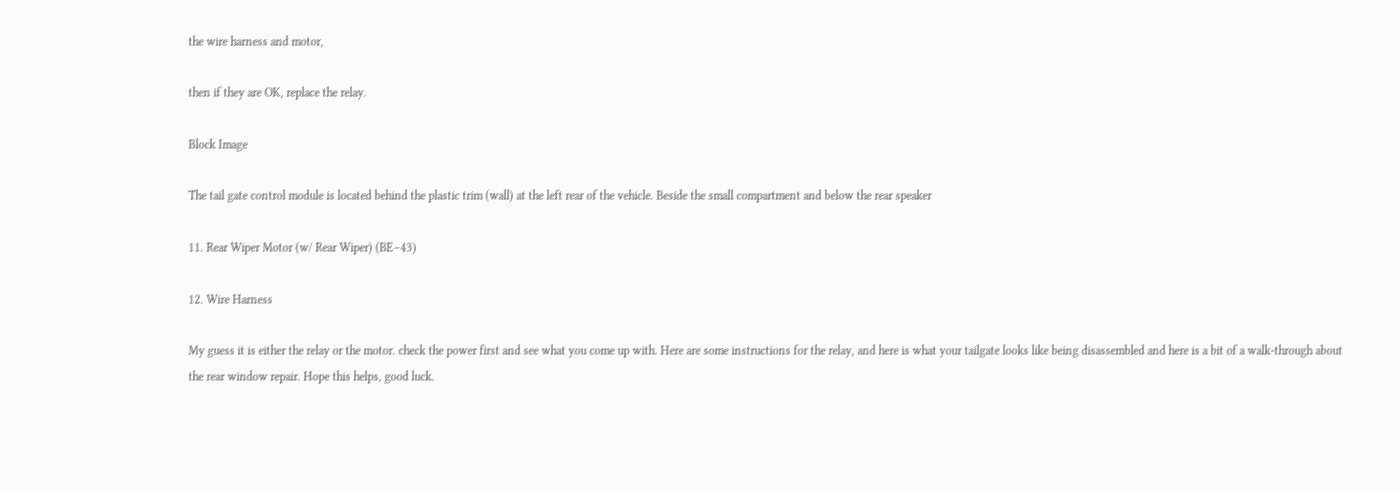the wire harness and motor,

then if they are OK, replace the relay.

Block Image

The tail gate control module is located behind the plastic trim (wall) at the left rear of the vehicle. Beside the small compartment and below the rear speaker

11. Rear Wiper Motor (w/ Rear Wiper) (BE–43)

12. Wire Harness

My guess it is either the relay or the motor. check the power first and see what you come up with. Here are some instructions for the relay, and here is what your tailgate looks like being disassembled and here is a bit of a walk-through about the rear window repair. Hope this helps, good luck.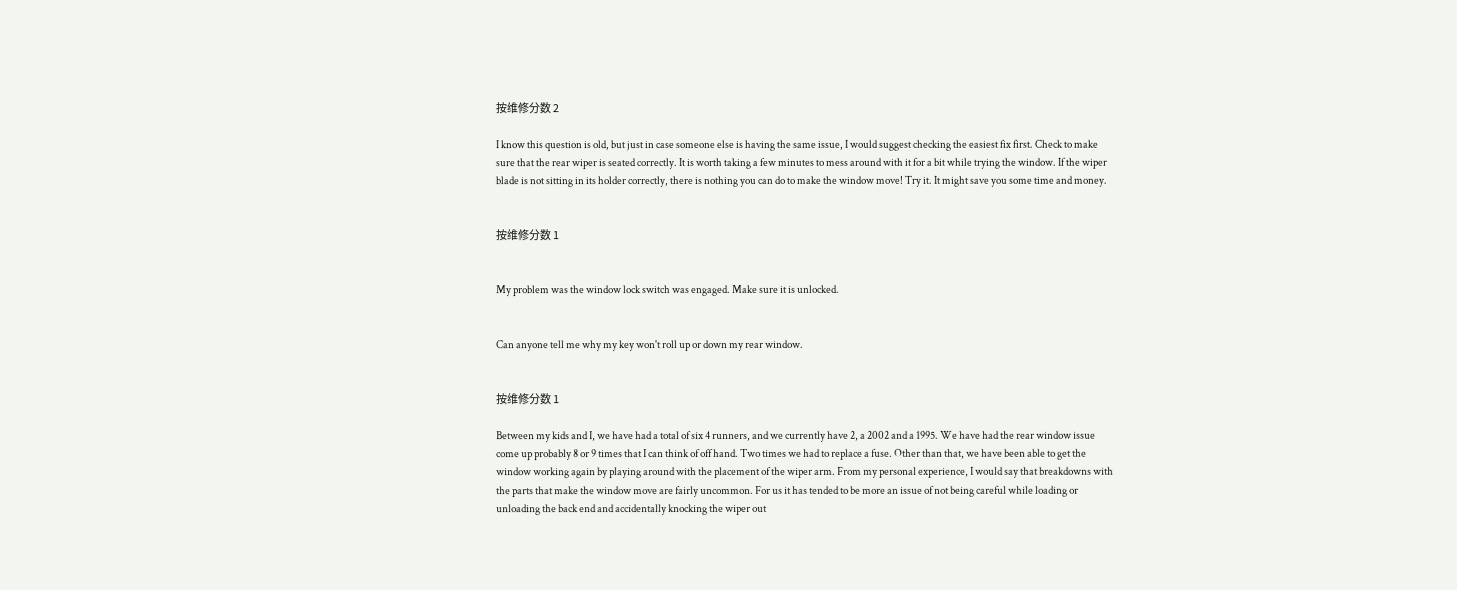按维修分数 2

I know this question is old, but just in case someone else is having the same issue, I would suggest checking the easiest fix first. Check to make sure that the rear wiper is seated correctly. It is worth taking a few minutes to mess around with it for a bit while trying the window. If the wiper blade is not sitting in its holder correctly, there is nothing you can do to make the window move! Try it. It might save you some time and money.


按维修分数 1


My problem was the window lock switch was engaged. Make sure it is unlocked.


Can anyone tell me why my key won't roll up or down my rear window.


按维修分数 1

Between my kids and I, we have had a total of six 4 runners, and we currently have 2, a 2002 and a 1995. We have had the rear window issue come up probably 8 or 9 times that I can think of off hand. Two times we had to replace a fuse. Other than that, we have been able to get the window working again by playing around with the placement of the wiper arm. From my personal experience, I would say that breakdowns with the parts that make the window move are fairly uncommon. For us it has tended to be more an issue of not being careful while loading or unloading the back end and accidentally knocking the wiper out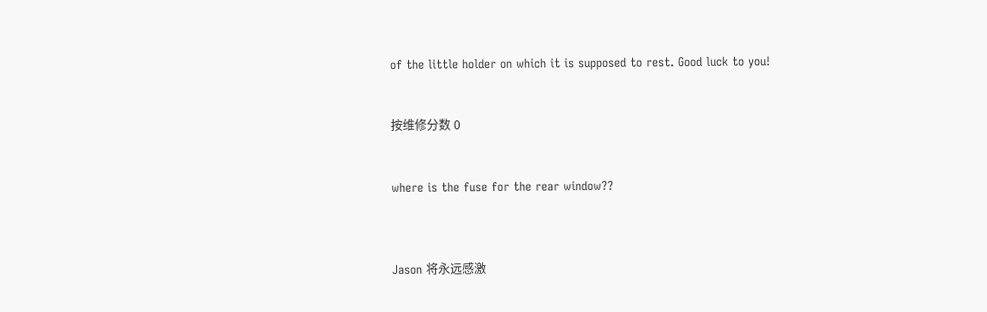of the little holder on which it is supposed to rest. Good luck to you!


按维修分数 0


where is the fuse for the rear window??



Jason 将永远感激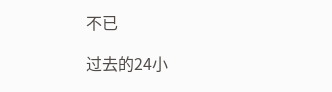不已

过去的24小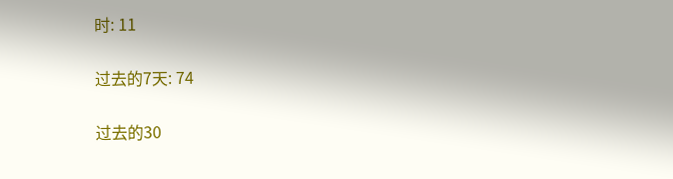时: 11

过去的7天: 74

过去的30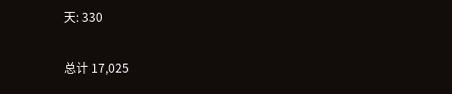天: 330

总计 17,025